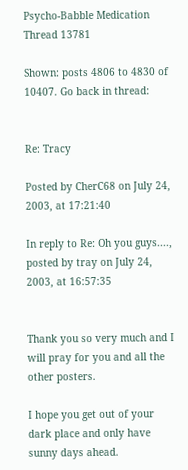Psycho-Babble Medication Thread 13781

Shown: posts 4806 to 4830 of 10407. Go back in thread:


Re: Tracy

Posted by CherC68 on July 24, 2003, at 17:21:40

In reply to Re: Oh you guys...., posted by tray on July 24, 2003, at 16:57:35


Thank you so very much and I will pray for you and all the other posters.

I hope you get out of your dark place and only have sunny days ahead.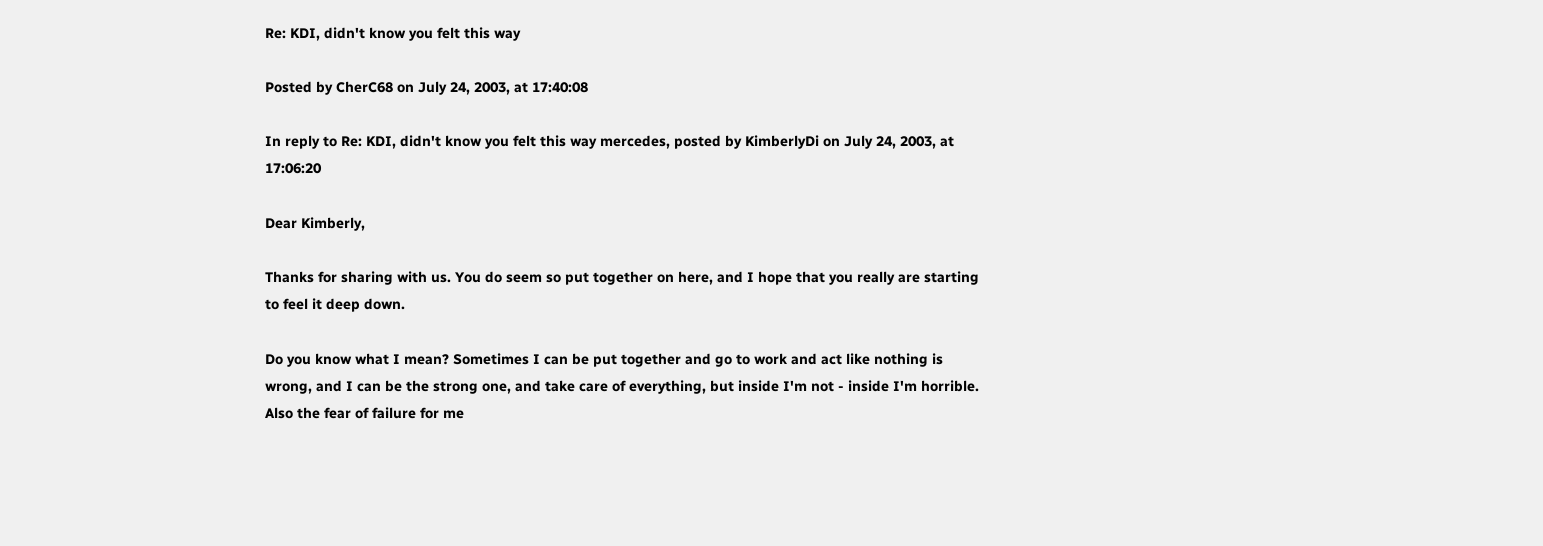Re: KDI, didn't know you felt this way

Posted by CherC68 on July 24, 2003, at 17:40:08

In reply to Re: KDI, didn't know you felt this way mercedes, posted by KimberlyDi on July 24, 2003, at 17:06:20

Dear Kimberly,

Thanks for sharing with us. You do seem so put together on here, and I hope that you really are starting to feel it deep down.

Do you know what I mean? Sometimes I can be put together and go to work and act like nothing is wrong, and I can be the strong one, and take care of everything, but inside I'm not - inside I'm horrible. Also the fear of failure for me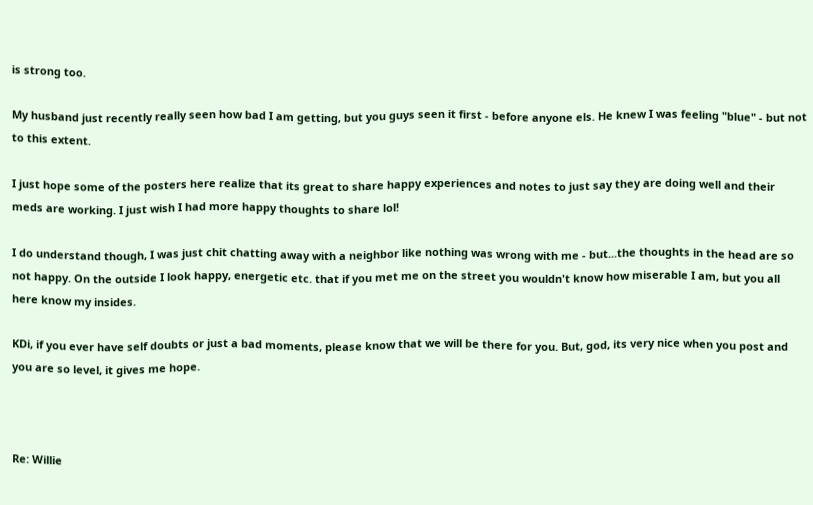is strong too.

My husband just recently really seen how bad I am getting, but you guys seen it first - before anyone els. He knew I was feeling "blue" - but not to this extent.

I just hope some of the posters here realize that its great to share happy experiences and notes to just say they are doing well and their meds are working. I just wish I had more happy thoughts to share lol!

I do understand though, I was just chit chatting away with a neighbor like nothing was wrong with me - but...the thoughts in the head are so not happy. On the outside I look happy, energetic etc. that if you met me on the street you wouldn't know how miserable I am, but you all here know my insides.

KDi, if you ever have self doubts or just a bad moments, please know that we will be there for you. But, god, its very nice when you post and you are so level, it gives me hope.



Re: Willie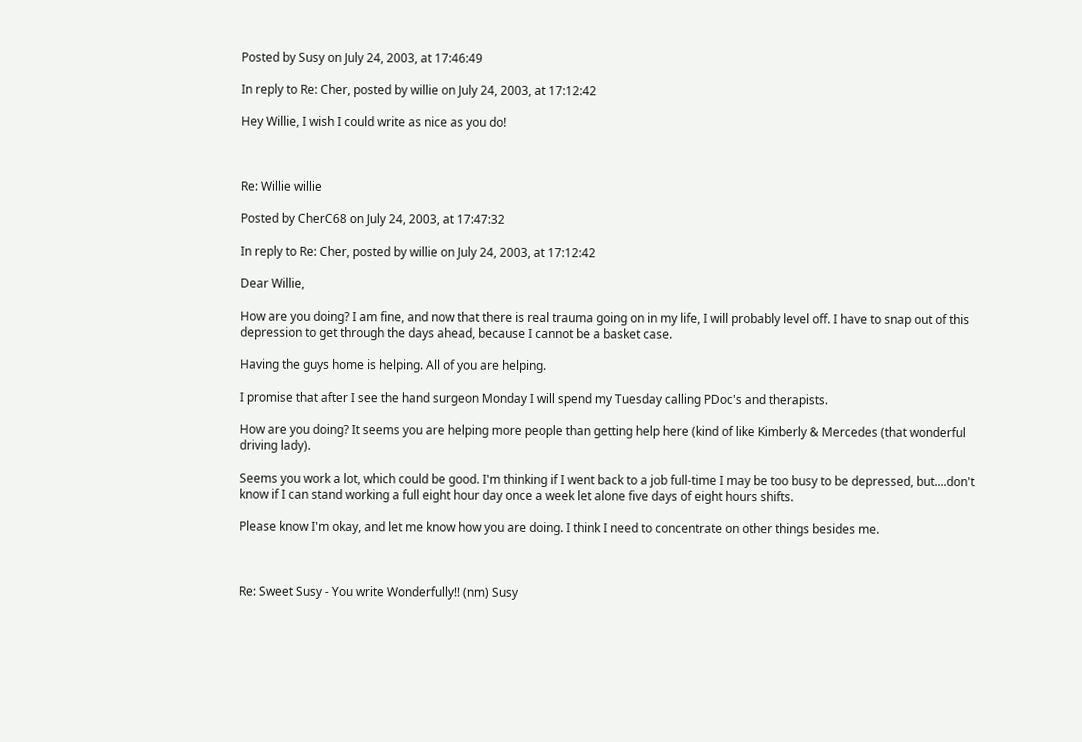Posted by Susy on July 24, 2003, at 17:46:49

In reply to Re: Cher, posted by willie on July 24, 2003, at 17:12:42

Hey Willie, I wish I could write as nice as you do!



Re: Willie willie

Posted by CherC68 on July 24, 2003, at 17:47:32

In reply to Re: Cher, posted by willie on July 24, 2003, at 17:12:42

Dear Willie,

How are you doing? I am fine, and now that there is real trauma going on in my life, I will probably level off. I have to snap out of this depression to get through the days ahead, because I cannot be a basket case.

Having the guys home is helping. All of you are helping.

I promise that after I see the hand surgeon Monday I will spend my Tuesday calling PDoc's and therapists.

How are you doing? It seems you are helping more people than getting help here (kind of like Kimberly & Mercedes (that wonderful driving lady).

Seems you work a lot, which could be good. I'm thinking if I went back to a job full-time I may be too busy to be depressed, but....don't know if I can stand working a full eight hour day once a week let alone five days of eight hours shifts.

Please know I'm okay, and let me know how you are doing. I think I need to concentrate on other things besides me.



Re: Sweet Susy - You write Wonderfully!! (nm) Susy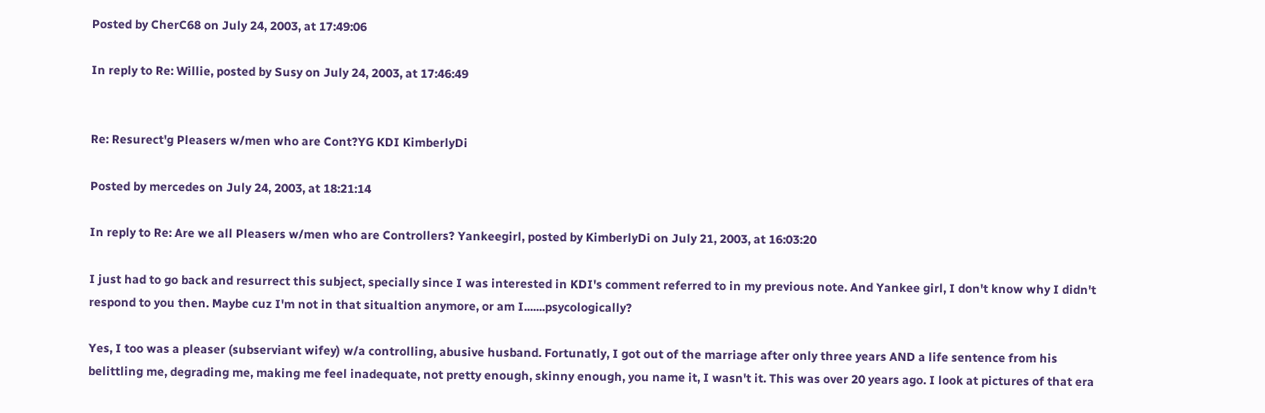Posted by CherC68 on July 24, 2003, at 17:49:06

In reply to Re: Willie, posted by Susy on July 24, 2003, at 17:46:49


Re: Resurect'g Pleasers w/men who are Cont?YG KDI KimberlyDi

Posted by mercedes on July 24, 2003, at 18:21:14

In reply to Re: Are we all Pleasers w/men who are Controllers? Yankeegirl, posted by KimberlyDi on July 21, 2003, at 16:03:20

I just had to go back and resurrect this subject, specially since I was interested in KDI's comment referred to in my previous note. And Yankee girl, I don't know why I didn't respond to you then. Maybe cuz I'm not in that situaltion anymore, or am I.......psycologically?

Yes, I too was a pleaser (subserviant wifey) w/a controlling, abusive husband. Fortunatly, I got out of the marriage after only three years AND a life sentence from his belittling me, degrading me, making me feel inadequate, not pretty enough, skinny enough, you name it, I wasn't it. This was over 20 years ago. I look at pictures of that era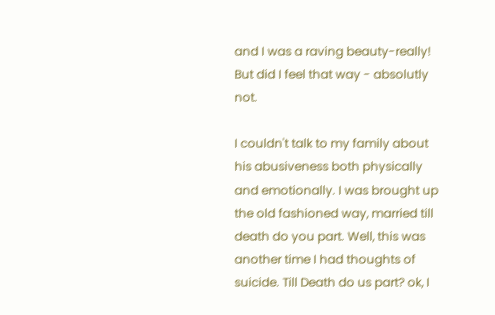and I was a raving beauty-really! But did I feel that way - absolutly not.

I couldn't talk to my family about his abusiveness both physically and emotionally. I was brought up the old fashioned way, married till death do you part. Well, this was another time I had thoughts of suicide. Till Death do us part? ok, I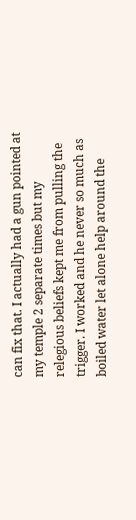can fix that. I actually had a gun pointed at my temple 2 separate times but my relegious beliefs kept me from pulling the trigger. I worked and he never so much as boiled water let alone help around the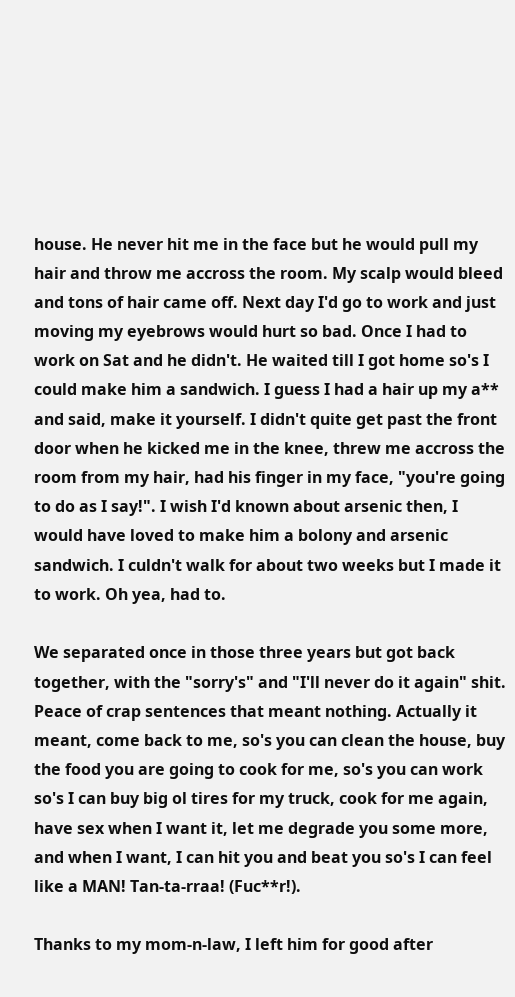house. He never hit me in the face but he would pull my hair and throw me accross the room. My scalp would bleed and tons of hair came off. Next day I'd go to work and just moving my eyebrows would hurt so bad. Once I had to work on Sat and he didn't. He waited till I got home so's I could make him a sandwich. I guess I had a hair up my a** and said, make it yourself. I didn't quite get past the front door when he kicked me in the knee, threw me accross the room from my hair, had his finger in my face, "you're going to do as I say!". I wish I'd known about arsenic then, I would have loved to make him a bolony and arsenic sandwich. I culdn't walk for about two weeks but I made it to work. Oh yea, had to.

We separated once in those three years but got back together, with the "sorry's" and "I'll never do it again" shit. Peace of crap sentences that meant nothing. Actually it meant, come back to me, so's you can clean the house, buy the food you are going to cook for me, so's you can work so's I can buy big ol tires for my truck, cook for me again, have sex when I want it, let me degrade you some more, and when I want, I can hit you and beat you so's I can feel like a MAN! Tan-ta-rraa! (Fuc**r!).

Thanks to my mom-n-law, I left him for good after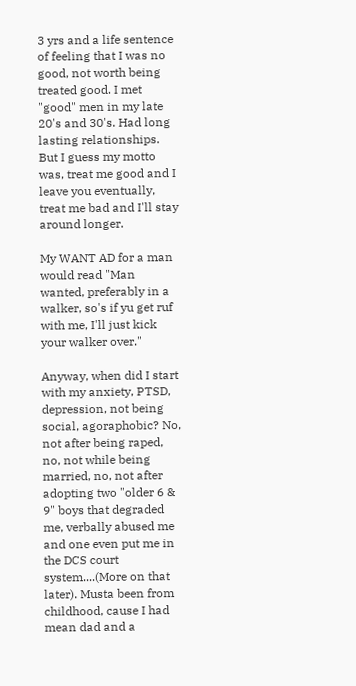3 yrs and a life sentence of feeling that I was no good, not worth being treated good. I met "good" men in my late 20's and 30's. Had long lasting relationships. But I guess my motto was, treat me good and I leave you eventually, treat me bad and I'll stay around longer.

My WANT AD for a man would read "Man wanted, preferably in a walker, so's if yu get ruf with me, I'll just kick your walker over."

Anyway, when did I start with my anxiety, PTSD, depression, not being social, agoraphobic? No, not after being raped, no, not while being married, no, not after adopting two "older 6 & 9" boys that degraded me, verbally abused me and one even put me in the DCS court system....(More on that later). Musta been from childhood, cause I had mean dad and a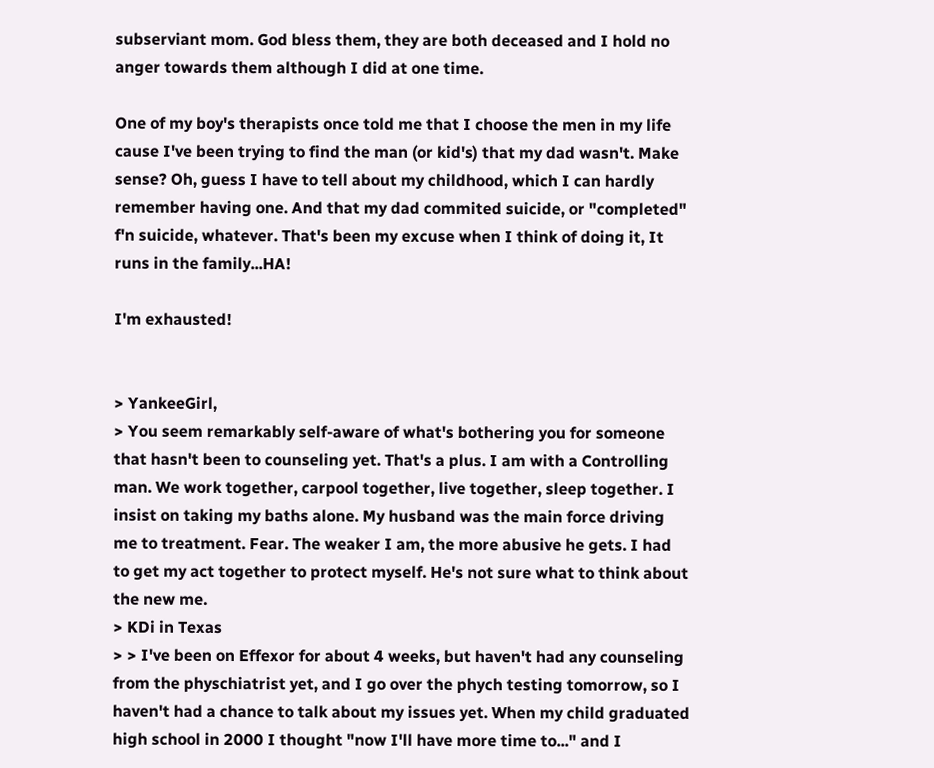subserviant mom. God bless them, they are both deceased and I hold no anger towards them although I did at one time.

One of my boy's therapists once told me that I choose the men in my life cause I've been trying to find the man (or kid's) that my dad wasn't. Make sense? Oh, guess I have to tell about my childhood, which I can hardly remember having one. And that my dad commited suicide, or "completed" f'n suicide, whatever. That's been my excuse when I think of doing it, It runs in the family...HA!

I'm exhausted!


> YankeeGirl,
> You seem remarkably self-aware of what's bothering you for someone that hasn't been to counseling yet. That's a plus. I am with a Controlling man. We work together, carpool together, live together, sleep together. I insist on taking my baths alone. My husband was the main force driving me to treatment. Fear. The weaker I am, the more abusive he gets. I had to get my act together to protect myself. He's not sure what to think about the new me.
> KDi in Texas
> > I've been on Effexor for about 4 weeks, but haven't had any counseling from the physchiatrist yet, and I go over the phych testing tomorrow, so I haven't had a chance to talk about my issues yet. When my child graduated high school in 2000 I thought "now I'll have more time to..." and I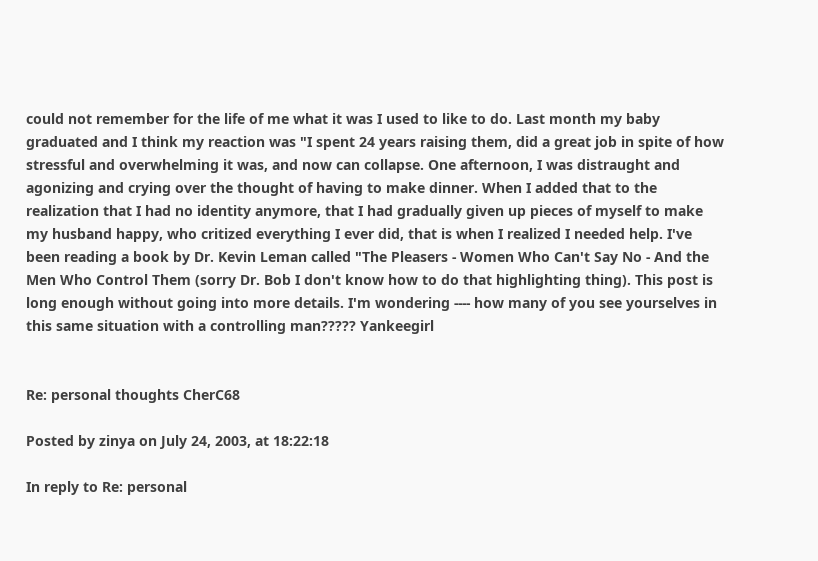could not remember for the life of me what it was I used to like to do. Last month my baby graduated and I think my reaction was "I spent 24 years raising them, did a great job in spite of how stressful and overwhelming it was, and now can collapse. One afternoon, I was distraught and agonizing and crying over the thought of having to make dinner. When I added that to the realization that I had no identity anymore, that I had gradually given up pieces of myself to make my husband happy, who critized everything I ever did, that is when I realized I needed help. I've been reading a book by Dr. Kevin Leman called "The Pleasers - Women Who Can't Say No - And the Men Who Control Them (sorry Dr. Bob I don't know how to do that highlighting thing). This post is long enough without going into more details. I'm wondering ---- how many of you see yourselves in this same situation with a controlling man????? Yankeegirl


Re: personal thoughts CherC68

Posted by zinya on July 24, 2003, at 18:22:18

In reply to Re: personal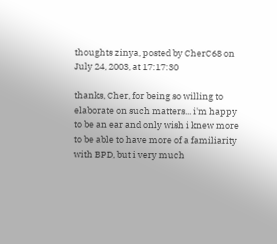thoughts zinya, posted by CherC68 on July 24, 2003, at 17:17:30

thanks, Cher, for being so willing to elaborate on such matters... i'm happy to be an ear and only wish i knew more to be able to have more of a familiarity with BPD, but i very much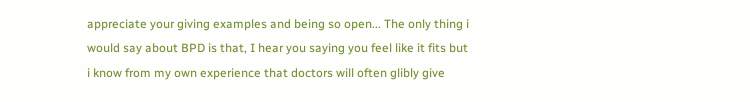appreciate your giving examples and being so open... The only thing i would say about BPD is that, I hear you saying you feel like it fits but i know from my own experience that doctors will often glibly give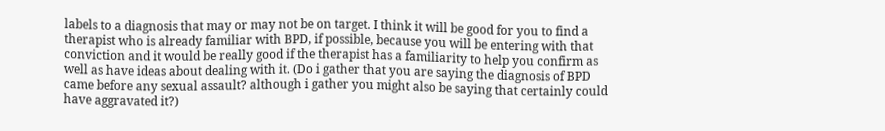labels to a diagnosis that may or may not be on target. I think it will be good for you to find a therapist who is already familiar with BPD, if possible, because you will be entering with that conviction and it would be really good if the therapist has a familiarity to help you confirm as well as have ideas about dealing with it. (Do i gather that you are saying the diagnosis of BPD came before any sexual assault? although i gather you might also be saying that certainly could have aggravated it?)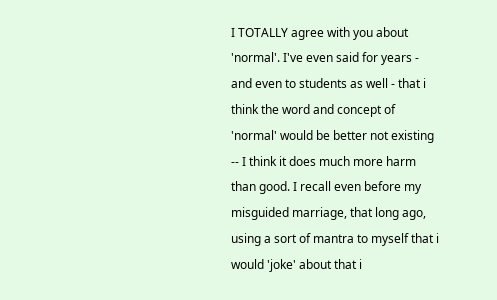I TOTALLY agree with you about 'normal'. I've even said for years - and even to students as well - that i think the word and concept of 'normal' would be better not existing -- I think it does much more harm than good. I recall even before my misguided marriage, that long ago, using a sort of mantra to myself that i would 'joke' about that i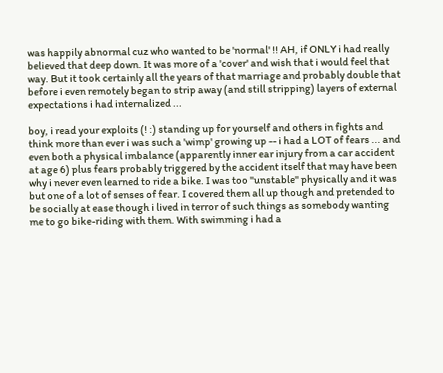was happily abnormal cuz who wanted to be 'normal' !! AH, if ONLY i had really believed that deep down. It was more of a 'cover' and wish that i would feel that way. But it took certainly all the years of that marriage and probably double that before i even remotely began to strip away (and still stripping) layers of external expectations i had internalized ...

boy, i read your exploits (! :) standing up for yourself and others in fights and think more than ever i was such a 'wimp' growing up -- i had a LOT of fears ... and even both a physical imbalance (apparently inner ear injury from a car accident at age 6) plus fears probably triggered by the accident itself that may have been why i never even learned to ride a bike. I was too "unstable" physically and it was but one of a lot of senses of fear. I covered them all up though and pretended to be socially at ease though i lived in terror of such things as somebody wanting me to go bike-riding with them. With swimming i had a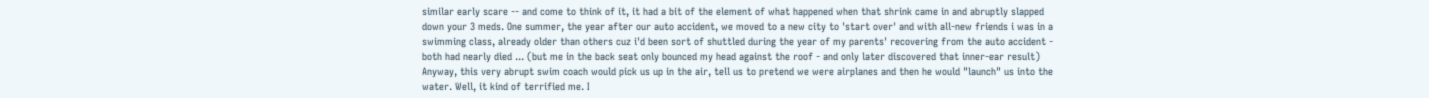similar early scare -- and come to think of it, it had a bit of the element of what happened when that shrink came in and abruptly slapped down your 3 meds. One summer, the year after our auto accident, we moved to a new city to 'start over' and with all-new friends i was in a swimming class, already older than others cuz i'd been sort of shuttled during the year of my parents' recovering from the auto accident - both had nearly died ... (but me in the back seat only bounced my head against the roof - and only later discovered that inner-ear result) Anyway, this very abrupt swim coach would pick us up in the air, tell us to pretend we were airplanes and then he would "launch" us into the water. Well, it kind of terrified me. I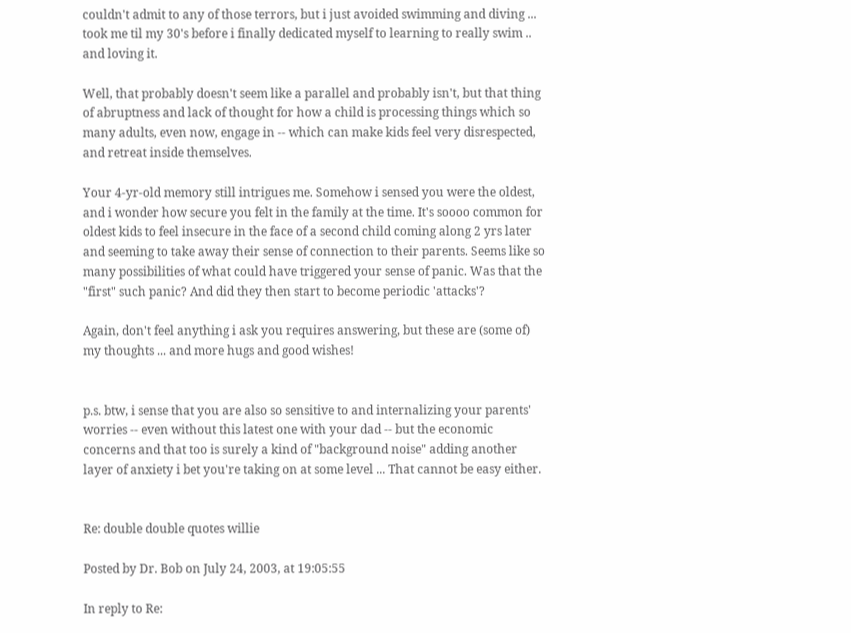couldn't admit to any of those terrors, but i just avoided swimming and diving ... took me til my 30's before i finally dedicated myself to learning to really swim .. and loving it.

Well, that probably doesn't seem like a parallel and probably isn't, but that thing of abruptness and lack of thought for how a child is processing things which so many adults, even now, engage in -- which can make kids feel very disrespected, and retreat inside themselves.

Your 4-yr-old memory still intrigues me. Somehow i sensed you were the oldest, and i wonder how secure you felt in the family at the time. It's soooo common for oldest kids to feel insecure in the face of a second child coming along 2 yrs later and seeming to take away their sense of connection to their parents. Seems like so many possibilities of what could have triggered your sense of panic. Was that the "first" such panic? And did they then start to become periodic 'attacks'?

Again, don't feel anything i ask you requires answering, but these are (some of) my thoughts ... and more hugs and good wishes!


p.s. btw, i sense that you are also so sensitive to and internalizing your parents' worries -- even without this latest one with your dad -- but the economic concerns and that too is surely a kind of "background noise" adding another layer of anxiety i bet you're taking on at some level ... That cannot be easy either.


Re: double double quotes willie

Posted by Dr. Bob on July 24, 2003, at 19:05:55

In reply to Re: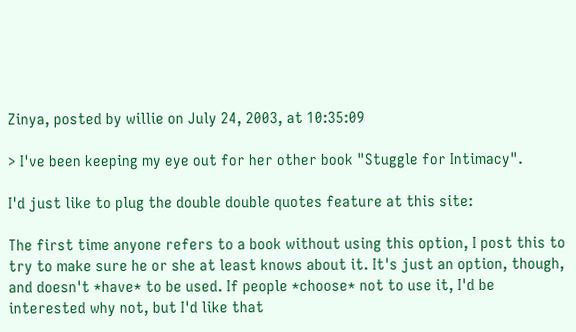Zinya, posted by willie on July 24, 2003, at 10:35:09

> I've been keeping my eye out for her other book "Stuggle for Intimacy".

I'd just like to plug the double double quotes feature at this site:

The first time anyone refers to a book without using this option, I post this to try to make sure he or she at least knows about it. It's just an option, though, and doesn't *have* to be used. If people *choose* not to use it, I'd be interested why not, but I'd like that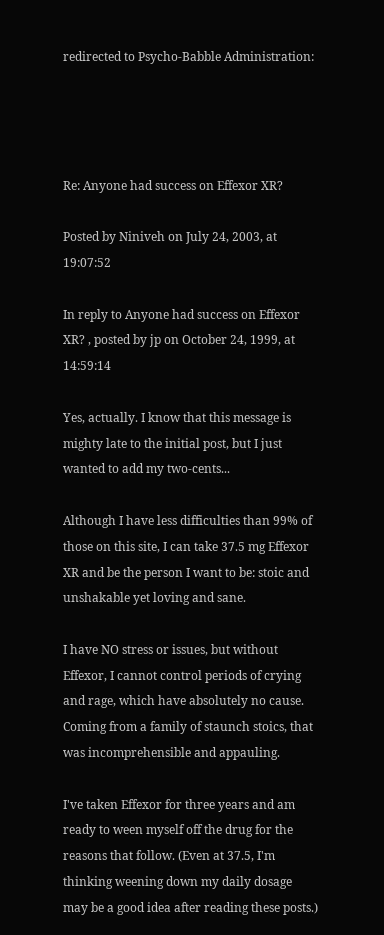redirected to Psycho-Babble Administration:




Re: Anyone had success on Effexor XR?

Posted by Niniveh on July 24, 2003, at 19:07:52

In reply to Anyone had success on Effexor XR? , posted by jp on October 24, 1999, at 14:59:14

Yes, actually. I know that this message is mighty late to the initial post, but I just wanted to add my two-cents...

Although I have less difficulties than 99% of those on this site, I can take 37.5 mg Effexor XR and be the person I want to be: stoic and unshakable yet loving and sane.

I have NO stress or issues, but without Effexor, I cannot control periods of crying and rage, which have absolutely no cause. Coming from a family of staunch stoics, that was incomprehensible and appauling.

I've taken Effexor for three years and am ready to ween myself off the drug for the reasons that follow. (Even at 37.5, I'm thinking weening down my daily dosage may be a good idea after reading these posts.)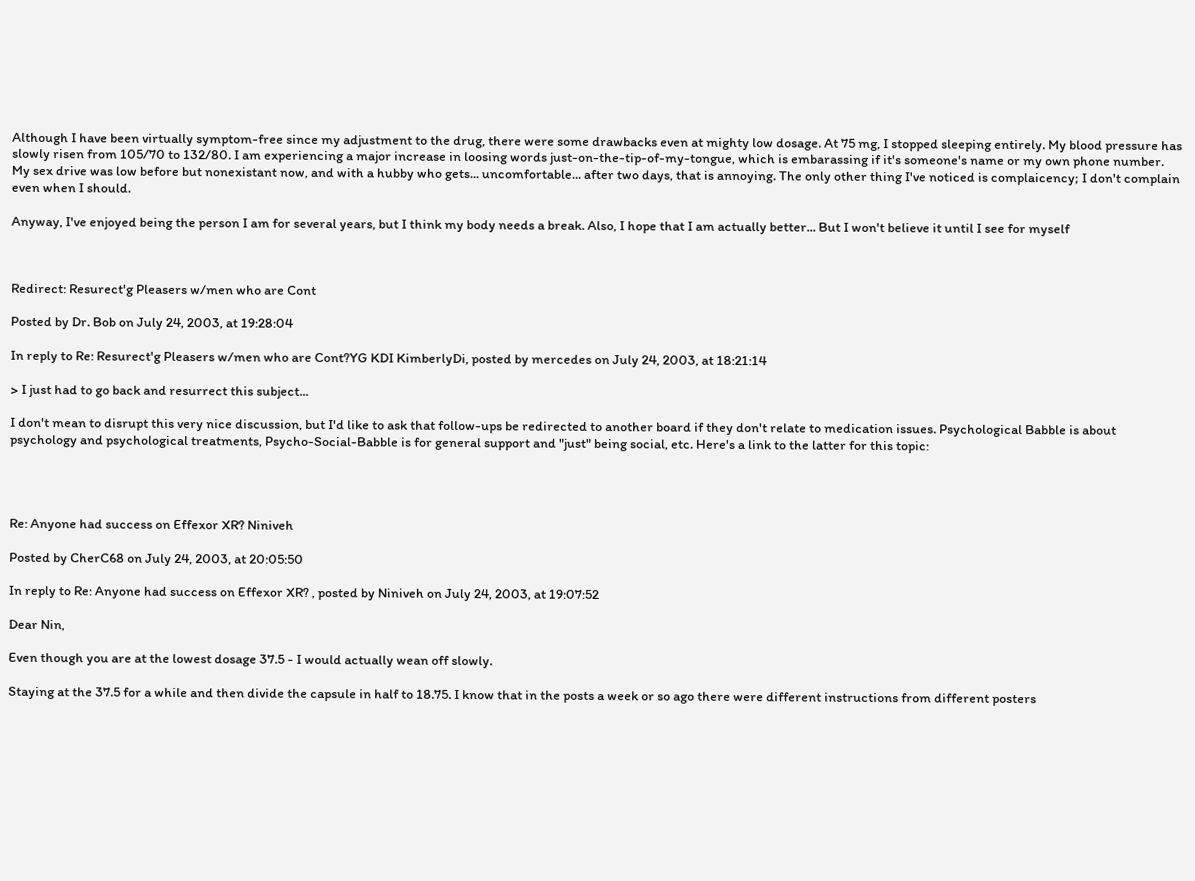Although I have been virtually symptom-free since my adjustment to the drug, there were some drawbacks even at mighty low dosage. At 75 mg, I stopped sleeping entirely. My blood pressure has slowly risen from 105/70 to 132/80. I am experiencing a major increase in loosing words just-on-the-tip-of-my-tongue, which is embarassing if it's someone's name or my own phone number. My sex drive was low before but nonexistant now, and with a hubby who gets... uncomfortable... after two days, that is annoying. The only other thing I've noticed is complaicency; I don't complain even when I should.

Anyway, I've enjoyed being the person I am for several years, but I think my body needs a break. Also, I hope that I am actually better... But I won't believe it until I see for myself



Redirect: Resurect'g Pleasers w/men who are Cont

Posted by Dr. Bob on July 24, 2003, at 19:28:04

In reply to Re: Resurect'g Pleasers w/men who are Cont?YG KDI KimberlyDi, posted by mercedes on July 24, 2003, at 18:21:14

> I just had to go back and resurrect this subject...

I don't mean to disrupt this very nice discussion, but I'd like to ask that follow-ups be redirected to another board if they don't relate to medication issues. Psychological Babble is about psychology and psychological treatments, Psycho-Social-Babble is for general support and "just" being social, etc. Here's a link to the latter for this topic:




Re: Anyone had success on Effexor XR? Niniveh

Posted by CherC68 on July 24, 2003, at 20:05:50

In reply to Re: Anyone had success on Effexor XR? , posted by Niniveh on July 24, 2003, at 19:07:52

Dear Nin,

Even though you are at the lowest dosage 37.5 - I would actually wean off slowly.

Staying at the 37.5 for a while and then divide the capsule in half to 18.75. I know that in the posts a week or so ago there were different instructions from different posters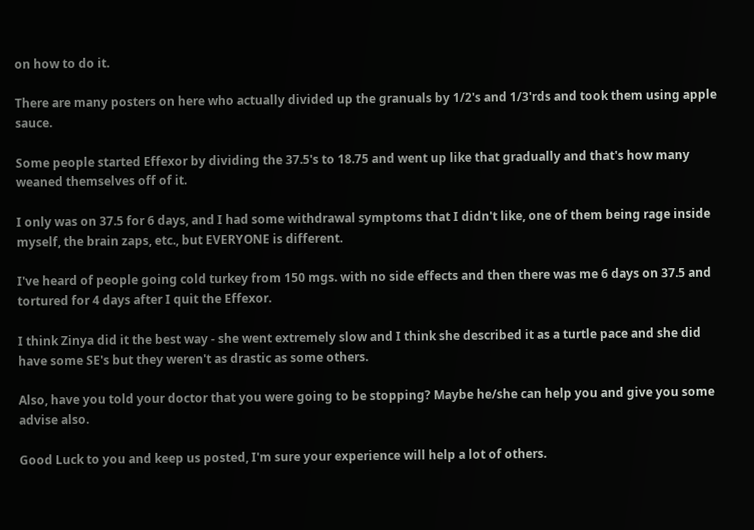on how to do it.

There are many posters on here who actually divided up the granuals by 1/2's and 1/3'rds and took them using apple sauce.

Some people started Effexor by dividing the 37.5's to 18.75 and went up like that gradually and that's how many weaned themselves off of it.

I only was on 37.5 for 6 days, and I had some withdrawal symptoms that I didn't like, one of them being rage inside myself, the brain zaps, etc., but EVERYONE is different.

I've heard of people going cold turkey from 150 mgs. with no side effects and then there was me 6 days on 37.5 and tortured for 4 days after I quit the Effexor.

I think Zinya did it the best way - she went extremely slow and I think she described it as a turtle pace and she did have some SE's but they weren't as drastic as some others.

Also, have you told your doctor that you were going to be stopping? Maybe he/she can help you and give you some advise also.

Good Luck to you and keep us posted, I'm sure your experience will help a lot of others.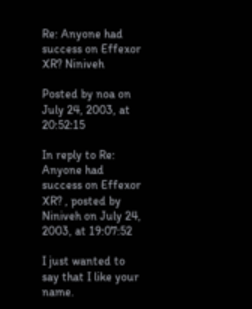Re: Anyone had success on Effexor XR? Niniveh

Posted by noa on July 24, 2003, at 20:52:15

In reply to Re: Anyone had success on Effexor XR? , posted by Niniveh on July 24, 2003, at 19:07:52

I just wanted to say that I like your name.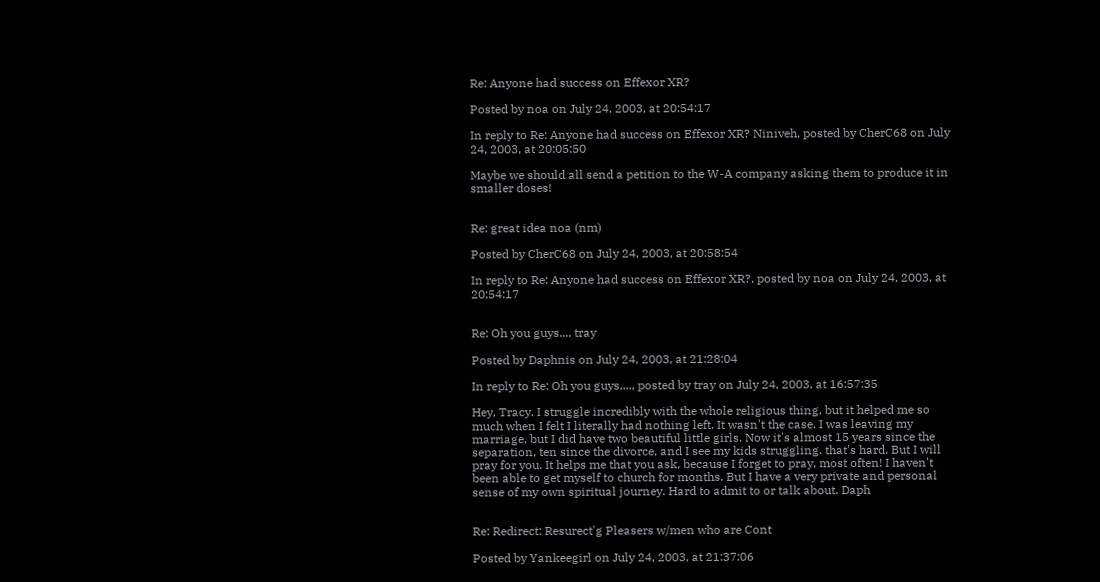Re: Anyone had success on Effexor XR?

Posted by noa on July 24, 2003, at 20:54:17

In reply to Re: Anyone had success on Effexor XR? Niniveh, posted by CherC68 on July 24, 2003, at 20:05:50

Maybe we should all send a petition to the W-A company asking them to produce it in smaller doses!


Re: great idea noa (nm)

Posted by CherC68 on July 24, 2003, at 20:58:54

In reply to Re: Anyone had success on Effexor XR?, posted by noa on July 24, 2003, at 20:54:17


Re: Oh you guys.... tray

Posted by Daphnis on July 24, 2003, at 21:28:04

In reply to Re: Oh you guys...., posted by tray on July 24, 2003, at 16:57:35

Hey, Tracy. I struggle incredibly with the whole religious thing, but it helped me so much when I felt I literally had nothing left. It wasn't the case. I was leaving my marriage, but I did have two beautiful little girls. Now it's almost 15 years since the separation, ten since the divorce, and I see my kids struggling. that's hard. But I will pray for you. It helps me that you ask, because I forget to pray, most often! I haven't been able to get myself to church for months. But I have a very private and personal sense of my own spiritual journey. Hard to admit to or talk about. Daph


Re: Redirect: Resurect'g Pleasers w/men who are Cont

Posted by Yankeegirl on July 24, 2003, at 21:37:06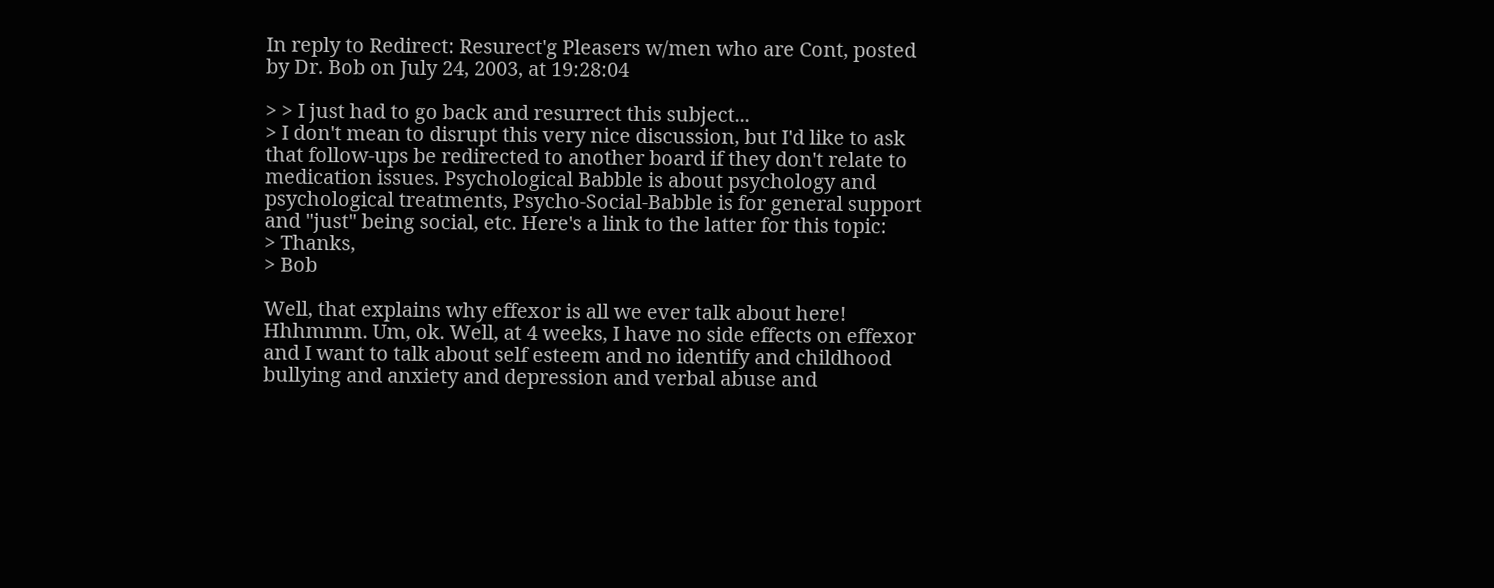In reply to Redirect: Resurect'g Pleasers w/men who are Cont, posted by Dr. Bob on July 24, 2003, at 19:28:04

> > I just had to go back and resurrect this subject...
> I don't mean to disrupt this very nice discussion, but I'd like to ask that follow-ups be redirected to another board if they don't relate to medication issues. Psychological Babble is about psychology and psychological treatments, Psycho-Social-Babble is for general support and "just" being social, etc. Here's a link to the latter for this topic:
> Thanks,
> Bob

Well, that explains why effexor is all we ever talk about here! Hhhmmm. Um, ok. Well, at 4 weeks, I have no side effects on effexor and I want to talk about self esteem and no identify and childhood bullying and anxiety and depression and verbal abuse and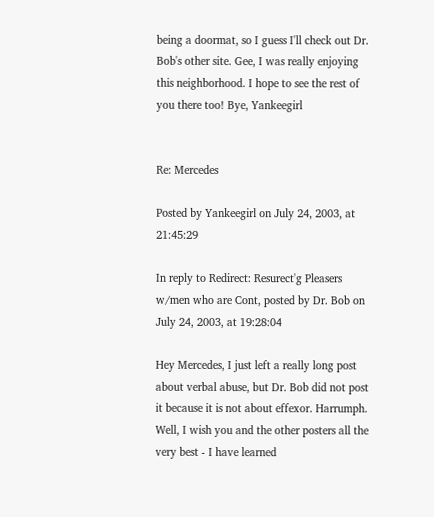being a doormat, so I guess I'll check out Dr. Bob's other site. Gee, I was really enjoying this neighborhood. I hope to see the rest of you there too! Bye, Yankeegirl


Re: Mercedes

Posted by Yankeegirl on July 24, 2003, at 21:45:29

In reply to Redirect: Resurect'g Pleasers w/men who are Cont, posted by Dr. Bob on July 24, 2003, at 19:28:04

Hey Mercedes, I just left a really long post about verbal abuse, but Dr. Bob did not post it because it is not about effexor. Harrumph. Well, I wish you and the other posters all the very best - I have learned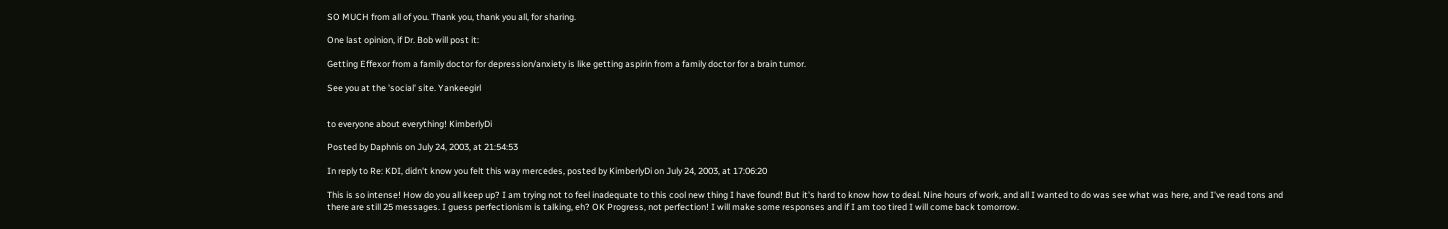SO MUCH from all of you. Thank you, thank you all, for sharing.

One last opinion, if Dr. Bob will post it:

Getting Effexor from a family doctor for depression/anxiety is like getting aspirin from a family doctor for a brain tumor.

See you at the 'social' site. Yankeegirl


to everyone about everything! KimberlyDi

Posted by Daphnis on July 24, 2003, at 21:54:53

In reply to Re: KDI, didn't know you felt this way mercedes, posted by KimberlyDi on July 24, 2003, at 17:06:20

This is so intense! How do you all keep up? I am trying not to feel inadequate to this cool new thing I have found! But it's hard to know how to deal. Nine hours of work, and all I wanted to do was see what was here, and I've read tons and there are still 25 messages. I guess perfectionism is talking, eh? OK Progress, not perfection! I will make some responses and if I am too tired I will come back tomorrow.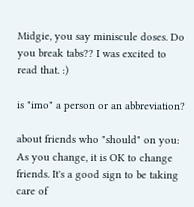Midgie, you say miniscule doses. Do you break tabs?? I was excited to read that. :)

is "imo" a person or an abbreviation?

about friends who "should" on you: As you change, it is OK to change friends. It's a good sign to be taking care of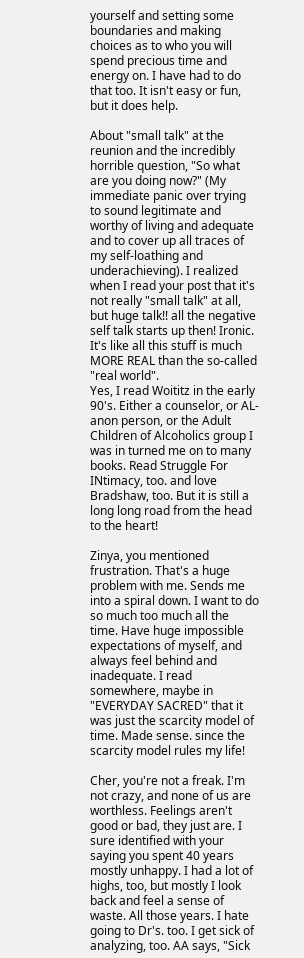yourself and setting some boundaries and making choices as to who you will spend precious time and energy on. I have had to do that too. It isn't easy or fun, but it does help.

About "small talk" at the reunion and the incredibly horrible question, "So what are you doing now?" (My immediate panic over trying to sound legitimate and worthy of living and adequate and to cover up all traces of my self-loathing and underachieving). I realized when I read your post that it's not really "small talk" at all, but huge talk!! all the negative self talk starts up then! Ironic. It's like all this stuff is much MORE REAL than the so-called "real world".
Yes, I read Woititz in the early 90's. Either a counselor, or AL-anon person, or the Adult Children of Alcoholics group I was in turned me on to many books. Read Struggle For INtimacy, too. and love Bradshaw, too. But it is still a long long road from the head to the heart!

Zinya, you mentioned frustration. That's a huge problem with me. Sends me into a spiral down. I want to do so much too much all the time. Have huge impossible expectations of myself, and always feel behind and inadequate. I read somewhere, maybe in "EVERYDAY SACRED" that it was just the scarcity model of time. Made sense. since the scarcity model rules my life!

Cher, you're not a freak. I'm not crazy, and none of us are worthless. Feelings aren't good or bad, they just are. I sure identified with your saying you spent 40 years mostly unhappy. I had a lot of highs, too, but mostly I look back and feel a sense of waste. All those years. I hate going to Dr's. too. I get sick of analyzing, too. AA says, "Sick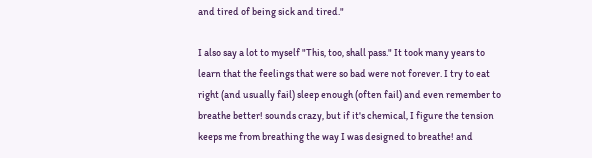and tired of being sick and tired."

I also say a lot to myself "This, too, shall pass." It took many years to learn that the feelings that were so bad were not forever. I try to eat right (and usually fail) sleep enough (often fail) and even remember to breathe better! sounds crazy, but if it's chemical, I figure the tension keeps me from breathing the way I was designed to breathe! and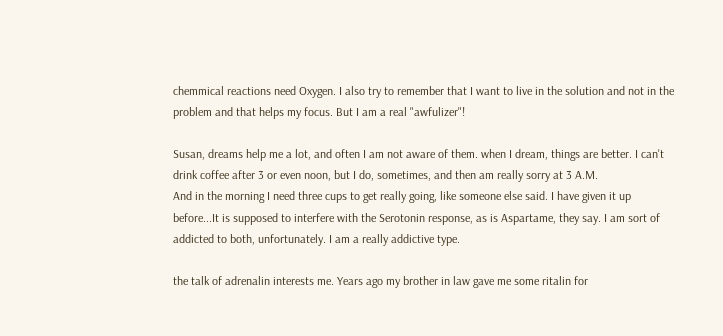chemmical reactions need Oxygen. I also try to remember that I want to live in the solution and not in the problem and that helps my focus. But I am a real "awfulizer"!

Susan, dreams help me a lot, and often I am not aware of them. when I dream, things are better. I can't drink coffee after 3 or even noon, but I do, sometimes, and then am really sorry at 3 A.M.
And in the morning I need three cups to get really going, like someone else said. I have given it up before...It is supposed to interfere with the Serotonin response, as is Aspartame, they say. I am sort of addicted to both, unfortunately. I am a really addictive type.

the talk of adrenalin interests me. Years ago my brother in law gave me some ritalin for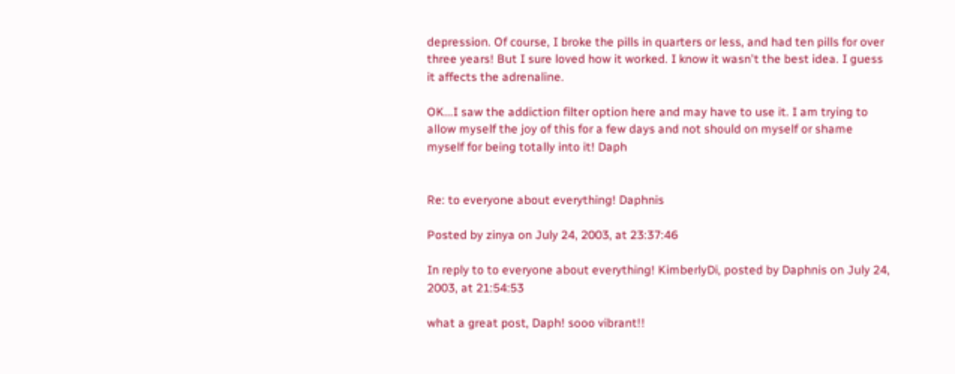depression. Of course, I broke the pills in quarters or less, and had ten pills for over three years! But I sure loved how it worked. I know it wasn't the best idea. I guess it affects the adrenaline.

OK...I saw the addiction filter option here and may have to use it. I am trying to allow myself the joy of this for a few days and not should on myself or shame myself for being totally into it! Daph


Re: to everyone about everything! Daphnis

Posted by zinya on July 24, 2003, at 23:37:46

In reply to to everyone about everything! KimberlyDi, posted by Daphnis on July 24, 2003, at 21:54:53

what a great post, Daph! sooo vibrant!!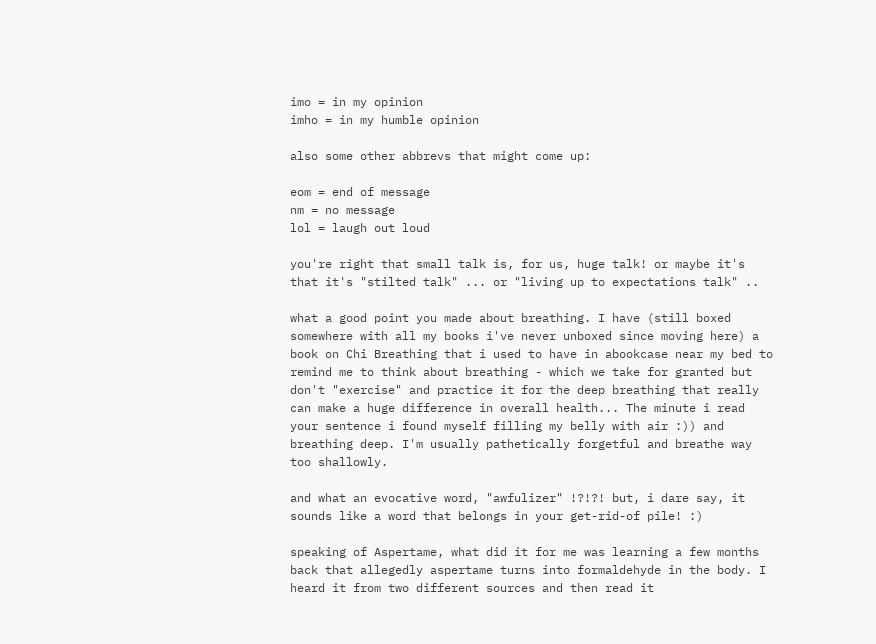imo = in my opinion
imho = in my humble opinion

also some other abbrevs that might come up:

eom = end of message
nm = no message
lol = laugh out loud

you're right that small talk is, for us, huge talk! or maybe it's that it's "stilted talk" ... or "living up to expectations talk" ..

what a good point you made about breathing. I have (still boxed somewhere with all my books i've never unboxed since moving here) a book on Chi Breathing that i used to have in abookcase near my bed to remind me to think about breathing - which we take for granted but don't "exercise" and practice it for the deep breathing that really can make a huge difference in overall health... The minute i read your sentence i found myself filling my belly with air :)) and breathing deep. I'm usually pathetically forgetful and breathe way too shallowly.

and what an evocative word, "awfulizer" !?!?! but, i dare say, it sounds like a word that belongs in your get-rid-of pile! :)

speaking of Aspertame, what did it for me was learning a few months back that allegedly aspertame turns into formaldehyde in the body. I heard it from two different sources and then read it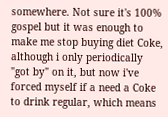somewhere. Not sure it's 100% gospel but it was enough to make me stop buying diet Coke, although i only periodically "got by" on it, but now i've forced myself if a need a Coke to drink regular, which means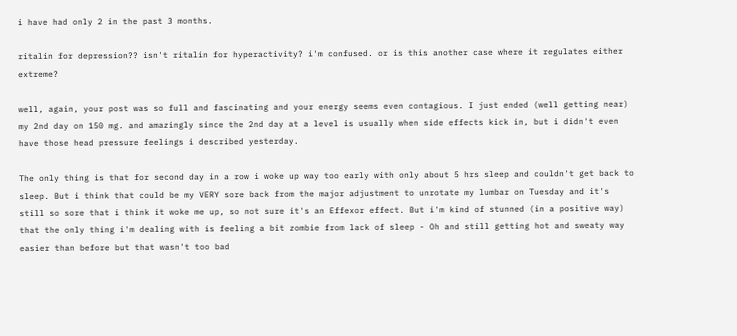i have had only 2 in the past 3 months.

ritalin for depression?? isn't ritalin for hyperactivity? i'm confused. or is this another case where it regulates either extreme?

well, again, your post was so full and fascinating and your energy seems even contagious. I just ended (well getting near) my 2nd day on 150 mg. and amazingly since the 2nd day at a level is usually when side effects kick in, but i didn't even have those head pressure feelings i described yesterday.

The only thing is that for second day in a row i woke up way too early with only about 5 hrs sleep and couldn't get back to sleep. But i think that could be my VERY sore back from the major adjustment to unrotate my lumbar on Tuesday and it's still so sore that i think it woke me up, so not sure it's an Effexor effect. But i'm kind of stunned (in a positive way) that the only thing i'm dealing with is feeling a bit zombie from lack of sleep - Oh and still getting hot and sweaty way easier than before but that wasn't too bad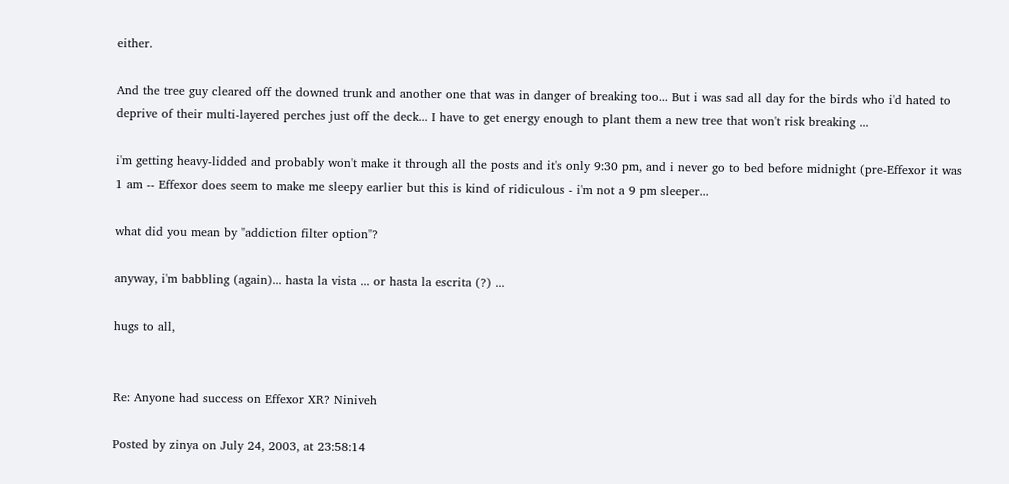either.

And the tree guy cleared off the downed trunk and another one that was in danger of breaking too... But i was sad all day for the birds who i'd hated to deprive of their multi-layered perches just off the deck... I have to get energy enough to plant them a new tree that won't risk breaking ...

i'm getting heavy-lidded and probably won't make it through all the posts and it's only 9:30 pm, and i never go to bed before midnight (pre-Effexor it was 1 am -- Effexor does seem to make me sleepy earlier but this is kind of ridiculous - i'm not a 9 pm sleeper...

what did you mean by "addiction filter option"?

anyway, i'm babbling (again)... hasta la vista ... or hasta la escrita (?) ...

hugs to all,


Re: Anyone had success on Effexor XR? Niniveh

Posted by zinya on July 24, 2003, at 23:58:14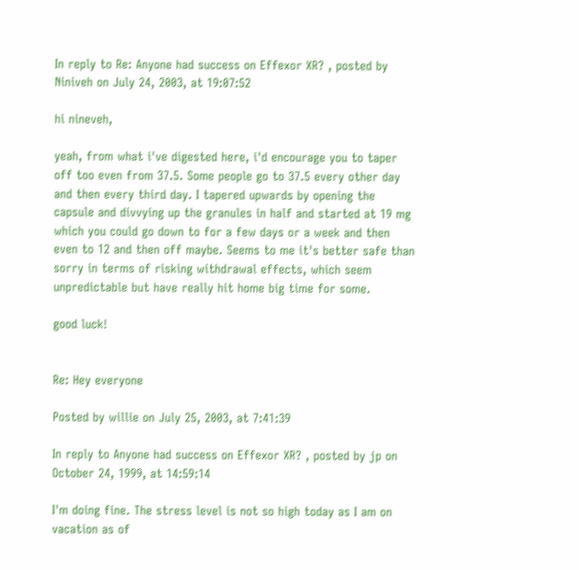In reply to Re: Anyone had success on Effexor XR? , posted by Niniveh on July 24, 2003, at 19:07:52

hi nineveh,

yeah, from what i've digested here, i'd encourage you to taper off too even from 37.5. Some people go to 37.5 every other day and then every third day. I tapered upwards by opening the capsule and divvying up the granules in half and started at 19 mg which you could go down to for a few days or a week and then even to 12 and then off maybe. Seems to me it's better safe than sorry in terms of risking withdrawal effects, which seem unpredictable but have really hit home big time for some.

good luck!


Re: Hey everyone

Posted by willie on July 25, 2003, at 7:41:39

In reply to Anyone had success on Effexor XR? , posted by jp on October 24, 1999, at 14:59:14

I'm doing fine. The stress level is not so high today as I am on vacation as of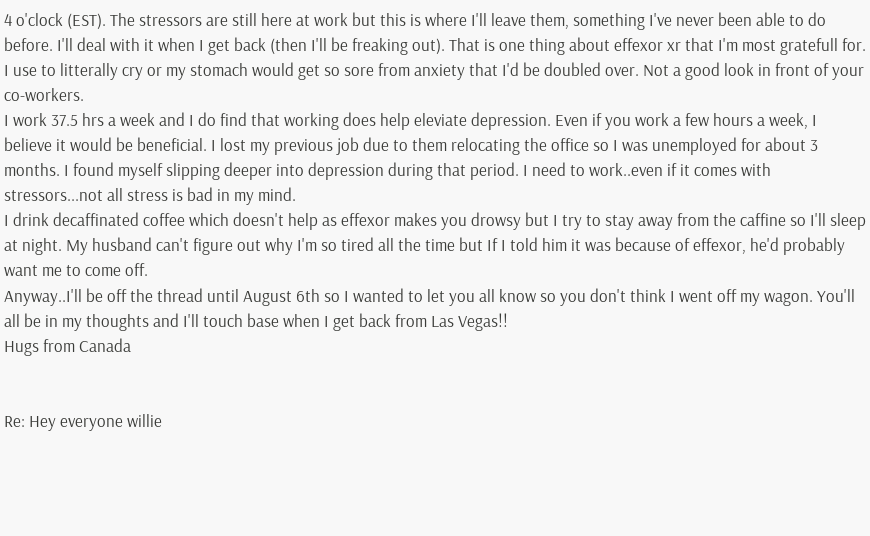4 o'clock (EST). The stressors are still here at work but this is where I'll leave them, something I've never been able to do before. I'll deal with it when I get back (then I'll be freaking out). That is one thing about effexor xr that I'm most gratefull for. I use to litterally cry or my stomach would get so sore from anxiety that I'd be doubled over. Not a good look in front of your co-workers.
I work 37.5 hrs a week and I do find that working does help eleviate depression. Even if you work a few hours a week, I believe it would be beneficial. I lost my previous job due to them relocating the office so I was unemployed for about 3 months. I found myself slipping deeper into depression during that period. I need to work..even if it comes with stressors...not all stress is bad in my mind.
I drink decaffinated coffee which doesn't help as effexor makes you drowsy but I try to stay away from the caffine so I'll sleep at night. My husband can't figure out why I'm so tired all the time but If I told him it was because of effexor, he'd probably want me to come off.
Anyway..I'll be off the thread until August 6th so I wanted to let you all know so you don't think I went off my wagon. You'll all be in my thoughts and I'll touch base when I get back from Las Vegas!!
Hugs from Canada


Re: Hey everyone willie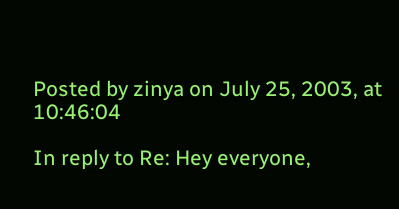Posted by zinya on July 25, 2003, at 10:46:04

In reply to Re: Hey everyone,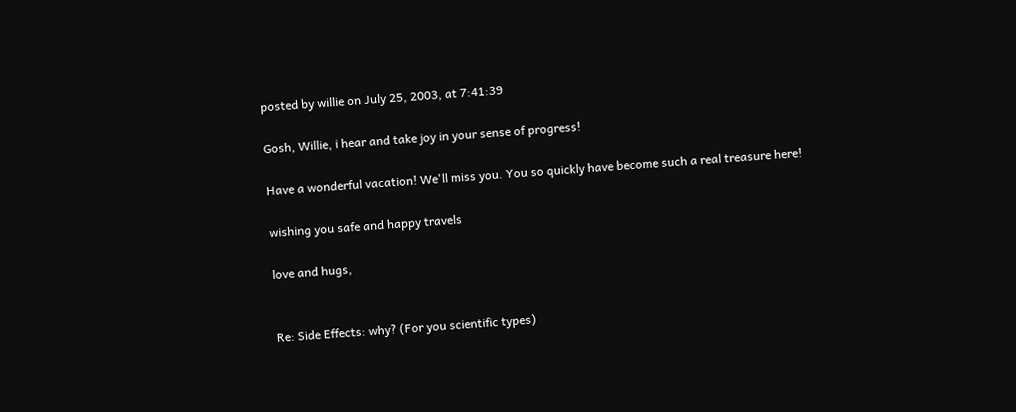posted by willie on July 25, 2003, at 7:41:39

Gosh, Willie, i hear and take joy in your sense of progress!

Have a wonderful vacation! We'll miss you. You so quickly have become such a real treasure here!

wishing you safe and happy travels

love and hugs,


Re: Side Effects: why? (For you scientific types)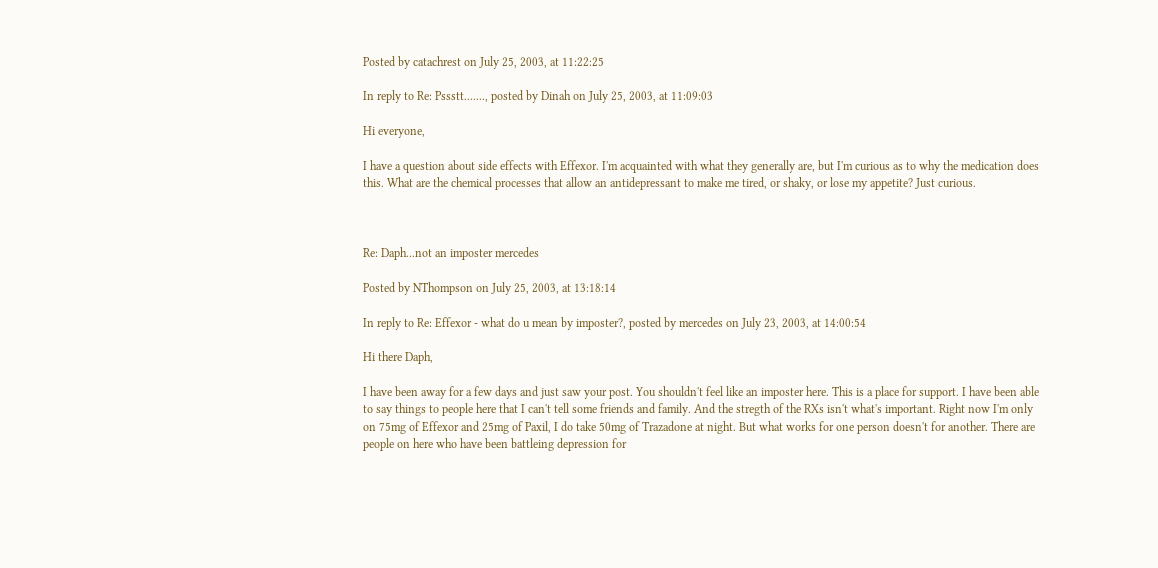Posted by catachrest on July 25, 2003, at 11:22:25

In reply to Re: Pssstt......., posted by Dinah on July 25, 2003, at 11:09:03

Hi everyone,

I have a question about side effects with Effexor. I'm acquainted with what they generally are, but I'm curious as to why the medication does this. What are the chemical processes that allow an antidepressant to make me tired, or shaky, or lose my appetite? Just curious.



Re: Daph...not an imposter mercedes

Posted by NThompson on July 25, 2003, at 13:18:14

In reply to Re: Effexor - what do u mean by imposter?, posted by mercedes on July 23, 2003, at 14:00:54

Hi there Daph,

I have been away for a few days and just saw your post. You shouldn't feel like an imposter here. This is a place for support. I have been able to say things to people here that I can't tell some friends and family. And the stregth of the RXs isn't what's important. Right now I'm only on 75mg of Effexor and 25mg of Paxil, I do take 50mg of Trazadone at night. But what works for one person doesn't for another. There are people on here who have been battleing depression for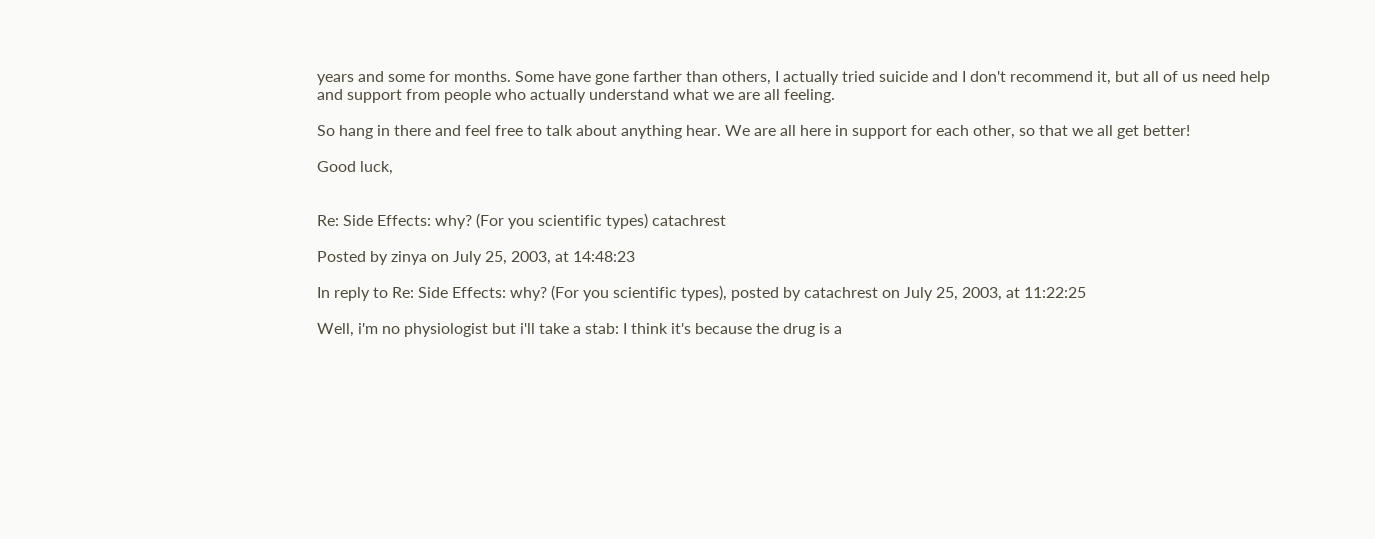years and some for months. Some have gone farther than others, I actually tried suicide and I don't recommend it, but all of us need help and support from people who actually understand what we are all feeling.

So hang in there and feel free to talk about anything hear. We are all here in support for each other, so that we all get better!

Good luck,


Re: Side Effects: why? (For you scientific types) catachrest

Posted by zinya on July 25, 2003, at 14:48:23

In reply to Re: Side Effects: why? (For you scientific types), posted by catachrest on July 25, 2003, at 11:22:25

Well, i'm no physiologist but i'll take a stab: I think it's because the drug is a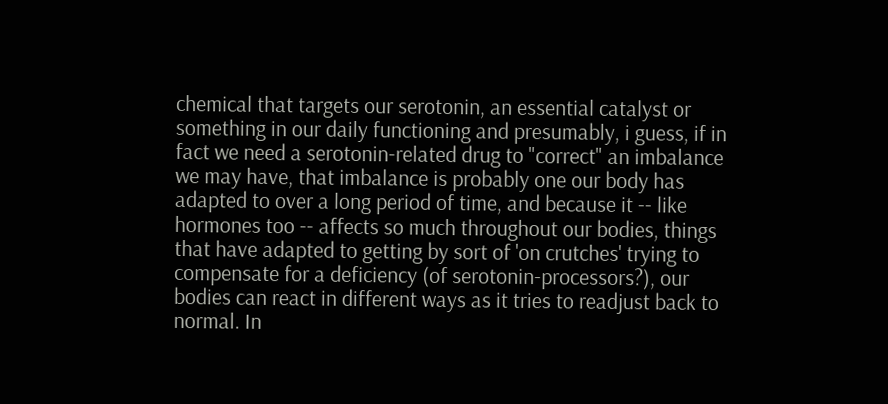chemical that targets our serotonin, an essential catalyst or something in our daily functioning and presumably, i guess, if in fact we need a serotonin-related drug to "correct" an imbalance we may have, that imbalance is probably one our body has adapted to over a long period of time, and because it -- like hormones too -- affects so much throughout our bodies, things that have adapted to getting by sort of 'on crutches' trying to compensate for a deficiency (of serotonin-processors?), our bodies can react in different ways as it tries to readjust back to normal. In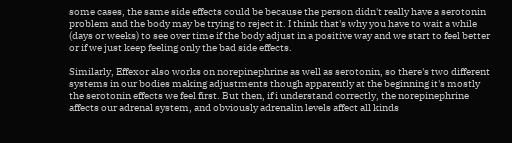some cases, the same side effects could be because the person didn't really have a serotonin problem and the body may be trying to reject it. I think that's why you have to wait a while (days or weeks) to see over time if the body adjust in a positive way and we start to feel better or if we just keep feeling only the bad side effects.

Similarly, Effexor also works on norepinephrine as well as serotonin, so there's two different systems in our bodies making adjustments though apparently at the beginning it's mostly the serotonin effects we feel first. But then, if i understand correctly, the norepinephrine affects our adrenal system, and obviously adrenalin levels affect all kinds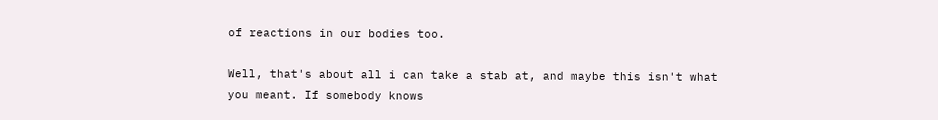of reactions in our bodies too.

Well, that's about all i can take a stab at, and maybe this isn't what you meant. If somebody knows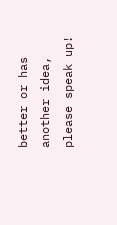better or has another idea, please speak up!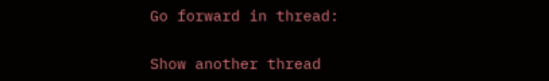Go forward in thread:

Show another thread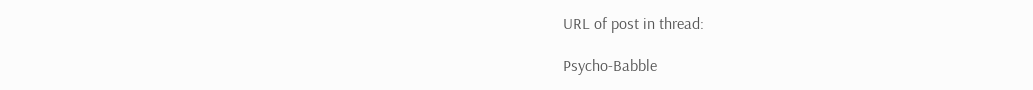URL of post in thread:

Psycho-Babble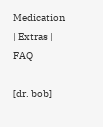Medication | Extras | FAQ

[dr. bob]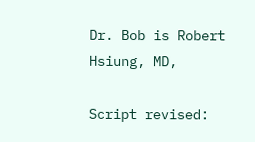Dr. Bob is Robert Hsiung, MD,

Script revised: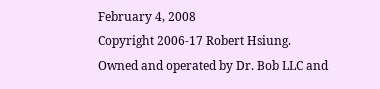February 4, 2008
Copyright 2006-17 Robert Hsiung.
Owned and operated by Dr. Bob LLC and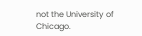not the University of Chicago.